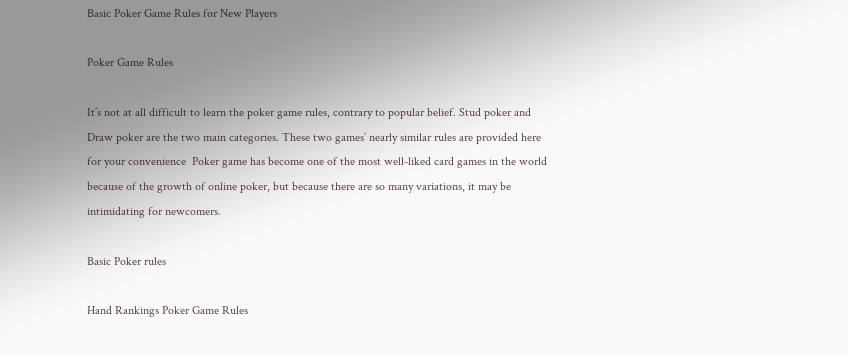Basic Poker Game Rules for New Players

Poker Game Rules

It’s not at all difficult to learn the poker game rules, contrary to popular belief. Stud poker and Draw poker are the two main categories. These two games’ nearly similar rules are provided here for your convenience  Poker game has become one of the most well-liked card games in the world because of the growth of online poker, but because there are so many variations, it may be intimidating for newcomers.

Basic Poker rules

Hand Rankings Poker Game Rules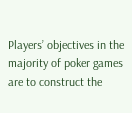Players’ objectives in the majority of poker games are to construct the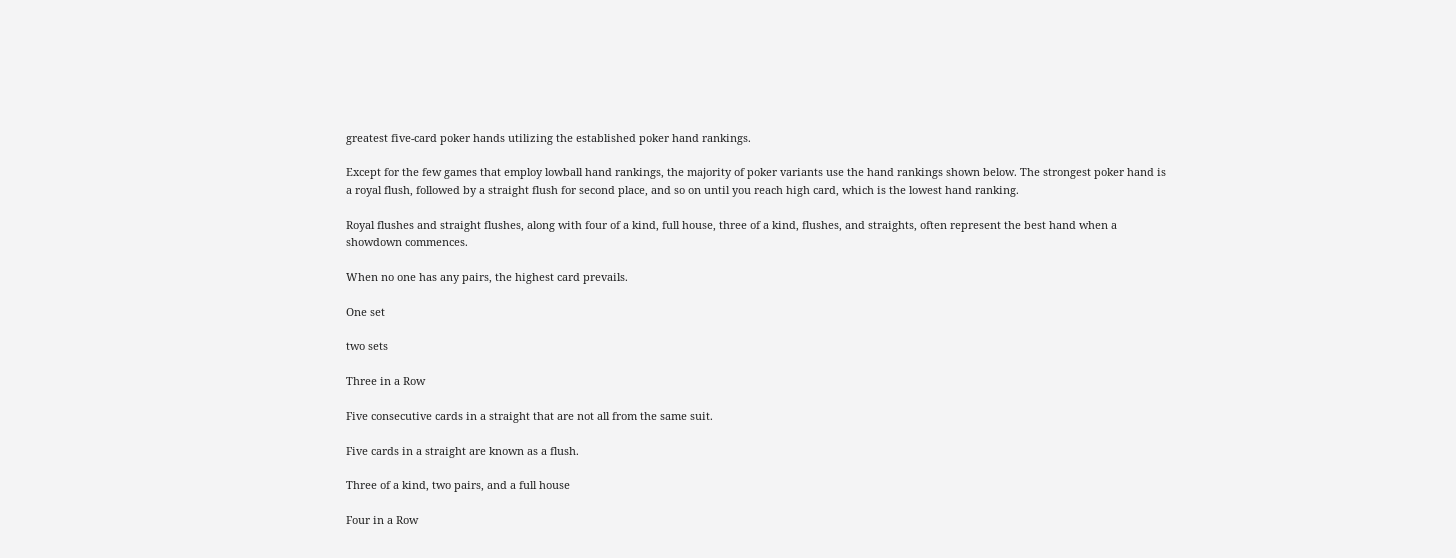greatest five-card poker hands utilizing the established poker hand rankings.

Except for the few games that employ lowball hand rankings, the majority of poker variants use the hand rankings shown below. The strongest poker hand is a royal flush, followed by a straight flush for second place, and so on until you reach high card, which is the lowest hand ranking.

Royal flushes and straight flushes, along with four of a kind, full house, three of a kind, flushes, and straights, often represent the best hand when a showdown commences.

When no one has any pairs, the highest card prevails.

One set

two sets

Three in a Row

Five consecutive cards in a straight that are not all from the same suit.

Five cards in a straight are known as a flush.

Three of a kind, two pairs, and a full house

Four in a Row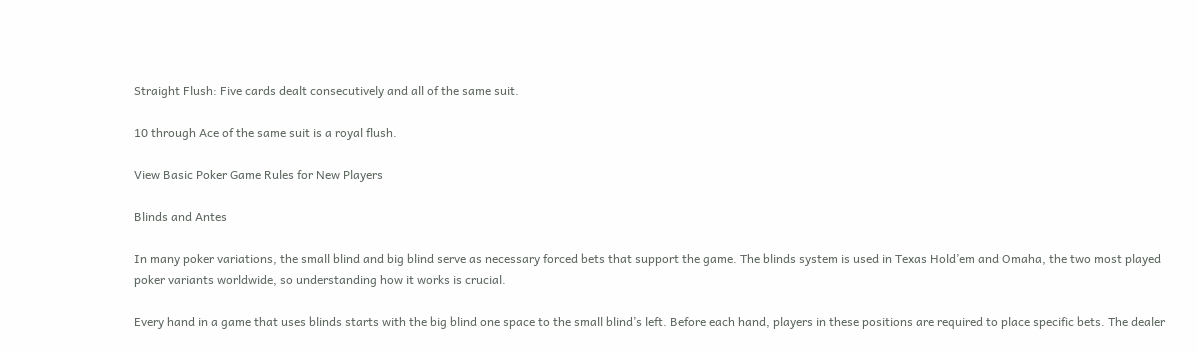Straight Flush: Five cards dealt consecutively and all of the same suit.

10 through Ace of the same suit is a royal flush.

View Basic Poker Game Rules for New Players

Blinds and Antes

In many poker variations, the small blind and big blind serve as necessary forced bets that support the game. The blinds system is used in Texas Hold’em and Omaha, the two most played poker variants worldwide, so understanding how it works is crucial.

Every hand in a game that uses blinds starts with the big blind one space to the small blind’s left. Before each hand, players in these positions are required to place specific bets. The dealer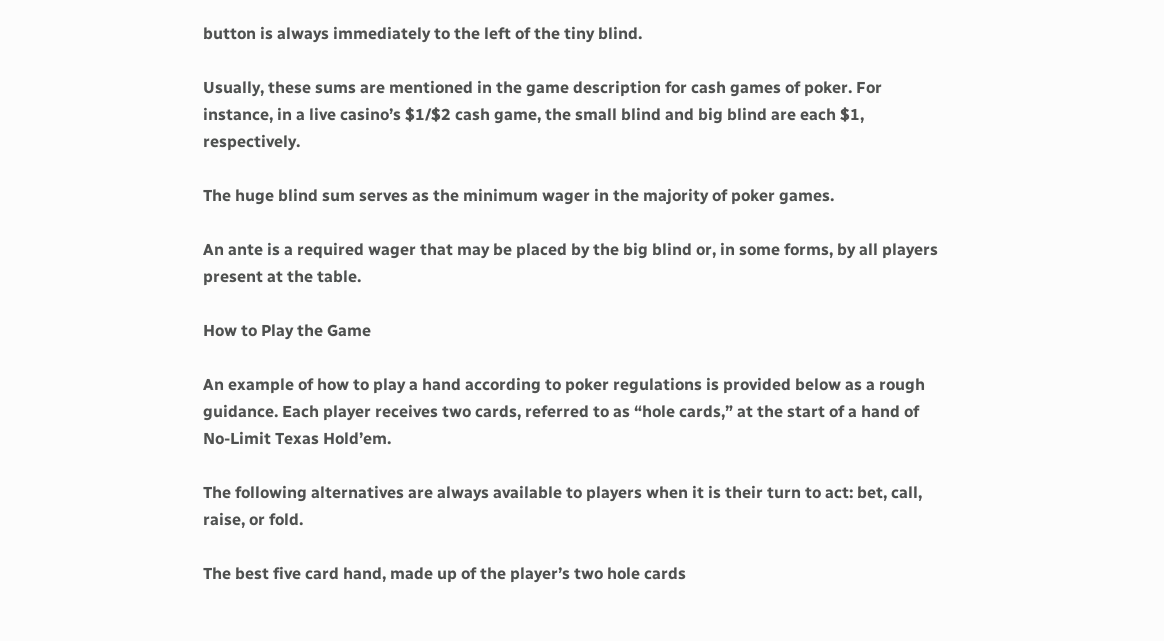button is always immediately to the left of the tiny blind.

Usually, these sums are mentioned in the game description for cash games of poker. For instance, in a live casino’s $1/$2 cash game, the small blind and big blind are each $1, respectively.

The huge blind sum serves as the minimum wager in the majority of poker games.

An ante is a required wager that may be placed by the big blind or, in some forms, by all players present at the table.

How to Play the Game

An example of how to play a hand according to poker regulations is provided below as a rough guidance. Each player receives two cards, referred to as “hole cards,” at the start of a hand of No-Limit Texas Hold’em.

The following alternatives are always available to players when it is their turn to act: bet, call, raise, or fold.

The best five card hand, made up of the player’s two hole cards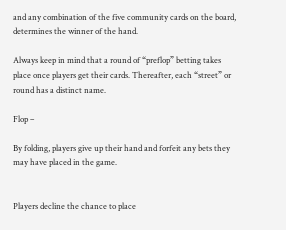and any combination of the five community cards on the board, determines the winner of the hand.

Always keep in mind that a round of “preflop” betting takes place once players get their cards. Thereafter, each “street” or round has a distinct name.

Flop –

By folding, players give up their hand and forfeit any bets they may have placed in the game.


Players decline the chance to place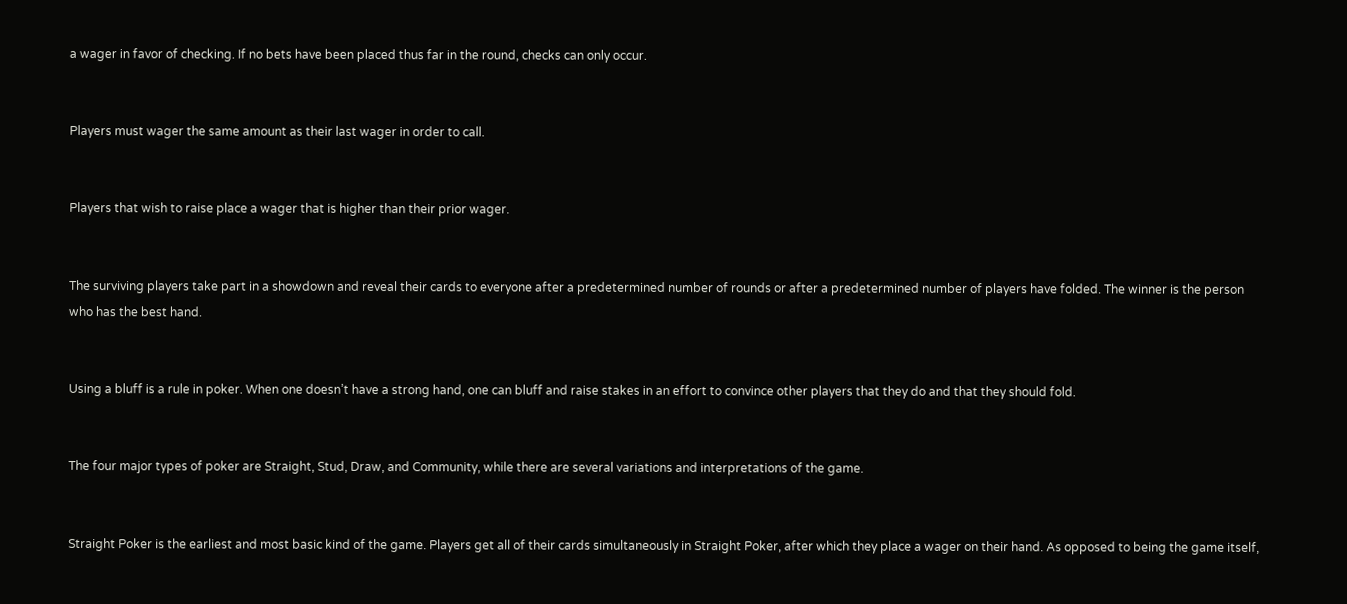a wager in favor of checking. If no bets have been placed thus far in the round, checks can only occur.


Players must wager the same amount as their last wager in order to call.


Players that wish to raise place a wager that is higher than their prior wager.


The surviving players take part in a showdown and reveal their cards to everyone after a predetermined number of rounds or after a predetermined number of players have folded. The winner is the person who has the best hand.


Using a bluff is a rule in poker. When one doesn’t have a strong hand, one can bluff and raise stakes in an effort to convince other players that they do and that they should fold.


The four major types of poker are Straight, Stud, Draw, and Community, while there are several variations and interpretations of the game.


Straight Poker is the earliest and most basic kind of the game. Players get all of their cards simultaneously in Straight Poker, after which they place a wager on their hand. As opposed to being the game itself,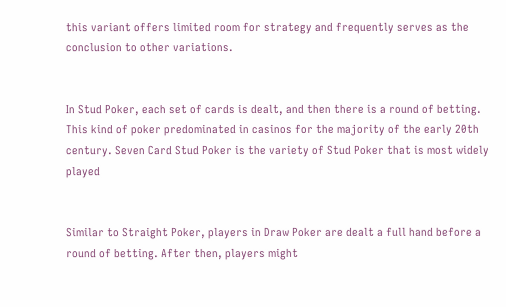this variant offers limited room for strategy and frequently serves as the conclusion to other variations.


In Stud Poker, each set of cards is dealt, and then there is a round of betting. This kind of poker predominated in casinos for the majority of the early 20th century. Seven Card Stud Poker is the variety of Stud Poker that is most widely played


Similar to Straight Poker, players in Draw Poker are dealt a full hand before a round of betting. After then, players might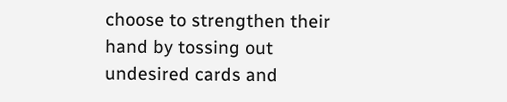choose to strengthen their hand by tossing out undesired cards and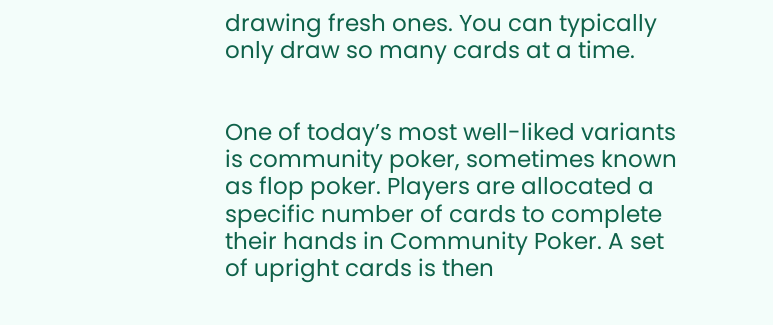drawing fresh ones. You can typically only draw so many cards at a time.


One of today’s most well-liked variants is community poker, sometimes known as flop poker. Players are allocated a specific number of cards to complete their hands in Community Poker. A set of upright cards is then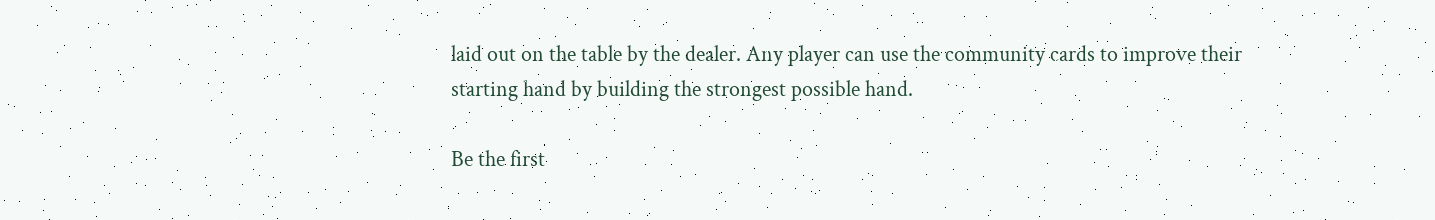laid out on the table by the dealer. Any player can use the community cards to improve their starting hand by building the strongest possible hand.

Be the first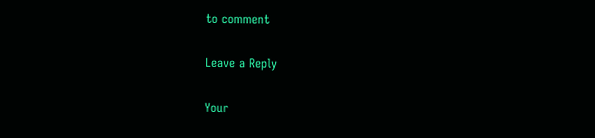to comment

Leave a Reply

Your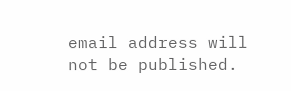email address will not be published.